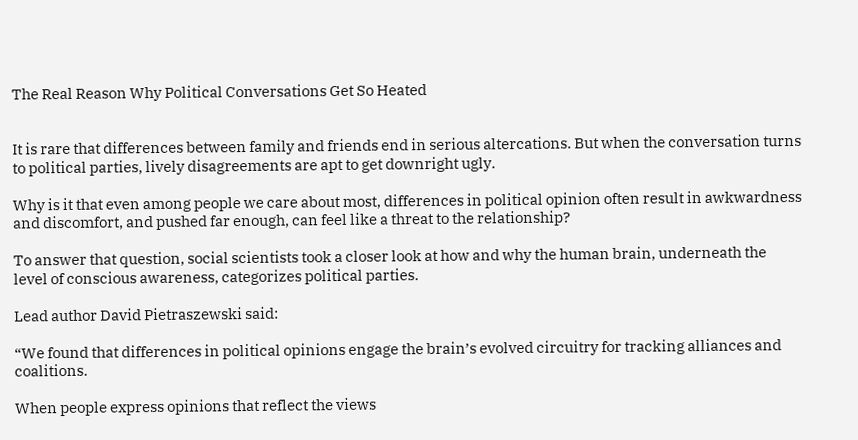The Real Reason Why Political Conversations Get So Heated


It is rare that differences between family and friends end in serious altercations. But when the conversation turns to political parties, lively disagreements are apt to get downright ugly.

Why is it that even among people we care about most, differences in political opinion often result in awkwardness and discomfort, and pushed far enough, can feel like a threat to the relationship?

To answer that question, social scientists took a closer look at how and why the human brain, underneath the level of conscious awareness, categorizes political parties.

Lead author David Pietraszewski said:

“We found that differences in political opinions engage the brain’s evolved circuitry for tracking alliances and coalitions.

When people express opinions that reflect the views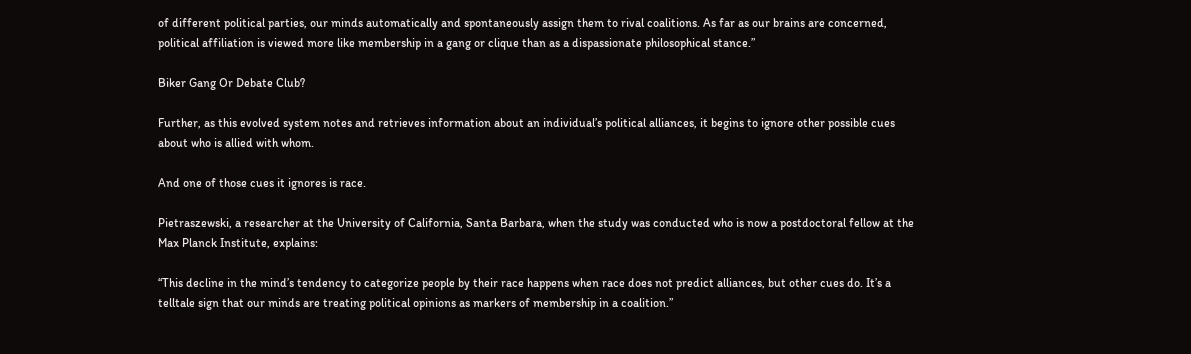of different political parties, our minds automatically and spontaneously assign them to rival coalitions. As far as our brains are concerned, political affiliation is viewed more like membership in a gang or clique than as a dispassionate philosophical stance.”

Biker Gang Or Debate Club?

Further, as this evolved system notes and retrieves information about an individual’s political alliances, it begins to ignore other possible cues about who is allied with whom.

And one of those cues it ignores is race.

Pietraszewski, a researcher at the University of California, Santa Barbara, when the study was conducted who is now a postdoctoral fellow at the Max Planck Institute, explains:

“This decline in the mind’s tendency to categorize people by their race happens when race does not predict alliances, but other cues do. It’s a telltale sign that our minds are treating political opinions as markers of membership in a coalition.”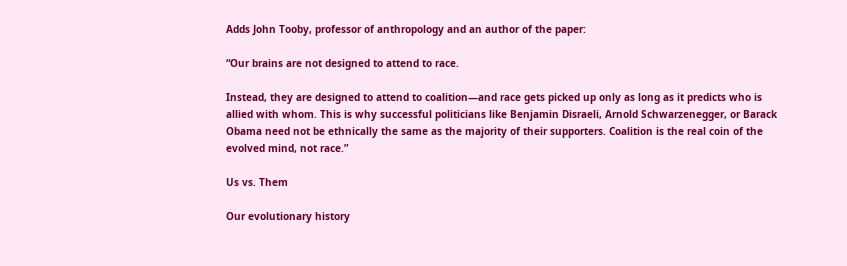Adds John Tooby, professor of anthropology and an author of the paper:

“Our brains are not designed to attend to race.

Instead, they are designed to attend to coalition—and race gets picked up only as long as it predicts who is allied with whom. This is why successful politicians like Benjamin Disraeli, Arnold Schwarzenegger, or Barack Obama need not be ethnically the same as the majority of their supporters. Coalition is the real coin of the evolved mind, not race.”

Us vs. Them

Our evolutionary history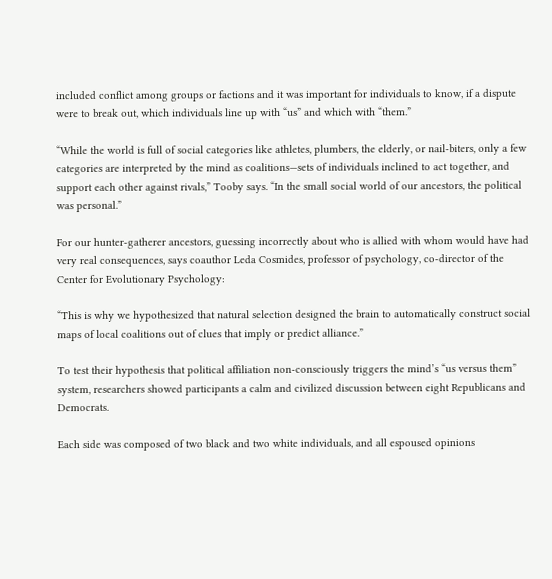included conflict among groups or factions and it was important for individuals to know, if a dispute were to break out, which individuals line up with “us” and which with “them.”

“While the world is full of social categories like athletes, plumbers, the elderly, or nail-biters, only a few categories are interpreted by the mind as coalitions—sets of individuals inclined to act together, and support each other against rivals,” Tooby says. “In the small social world of our ancestors, the political was personal.”

For our hunter-gatherer ancestors, guessing incorrectly about who is allied with whom would have had very real consequences, says coauthor Leda Cosmides, professor of psychology, co-director of the Center for Evolutionary Psychology:

“This is why we hypothesized that natural selection designed the brain to automatically construct social maps of local coalitions out of clues that imply or predict alliance.”

To test their hypothesis that political affiliation non-consciously triggers the mind’s “us versus them” system, researchers showed participants a calm and civilized discussion between eight Republicans and Democrats.

Each side was composed of two black and two white individuals, and all espoused opinions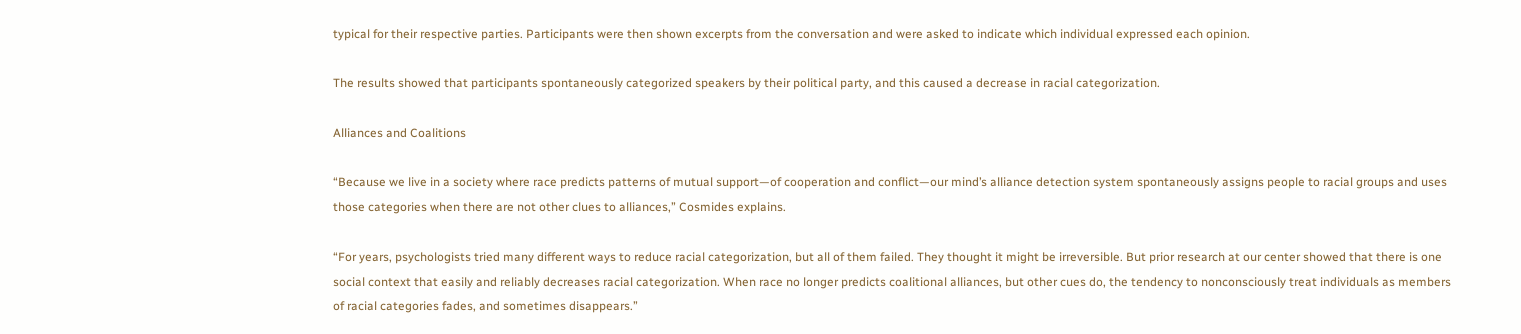typical for their respective parties. Participants were then shown excerpts from the conversation and were asked to indicate which individual expressed each opinion.

The results showed that participants spontaneously categorized speakers by their political party, and this caused a decrease in racial categorization.

Alliances and Coalitions

“Because we live in a society where race predicts patterns of mutual support—of cooperation and conflict—our mind’s alliance detection system spontaneously assigns people to racial groups and uses those categories when there are not other clues to alliances,” Cosmides explains.

“For years, psychologists tried many different ways to reduce racial categorization, but all of them failed. They thought it might be irreversible. But prior research at our center showed that there is one social context that easily and reliably decreases racial categorization. When race no longer predicts coalitional alliances, but other cues do, the tendency to nonconsciously treat individuals as members of racial categories fades, and sometimes disappears.”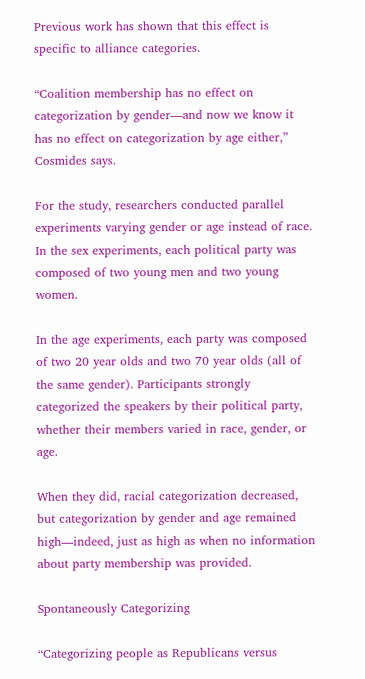Previous work has shown that this effect is specific to alliance categories.

“Coalition membership has no effect on categorization by gender—and now we know it has no effect on categorization by age either,” Cosmides says.

For the study, researchers conducted parallel experiments varying gender or age instead of race. In the sex experiments, each political party was composed of two young men and two young women.

In the age experiments, each party was composed of two 20 year olds and two 70 year olds (all of the same gender). Participants strongly categorized the speakers by their political party, whether their members varied in race, gender, or age.

When they did, racial categorization decreased, but categorization by gender and age remained high—indeed, just as high as when no information about party membership was provided.

Spontaneously Categorizing

“Categorizing people as Republicans versus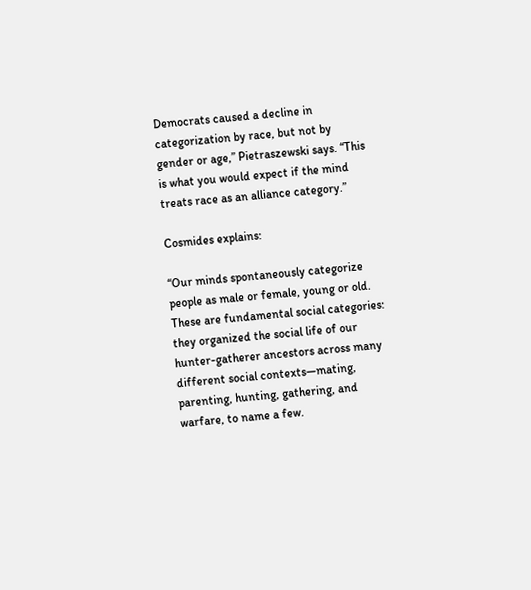Democrats caused a decline in categorization by race, but not by gender or age,” Pietraszewski says. “This is what you would expect if the mind treats race as an alliance category.”

Cosmides explains:

“Our minds spontaneously categorize people as male or female, young or old. These are fundamental social categories: they organized the social life of our hunter-gatherer ancestors across many different social contexts—mating, parenting, hunting, gathering, and warfare, to name a few.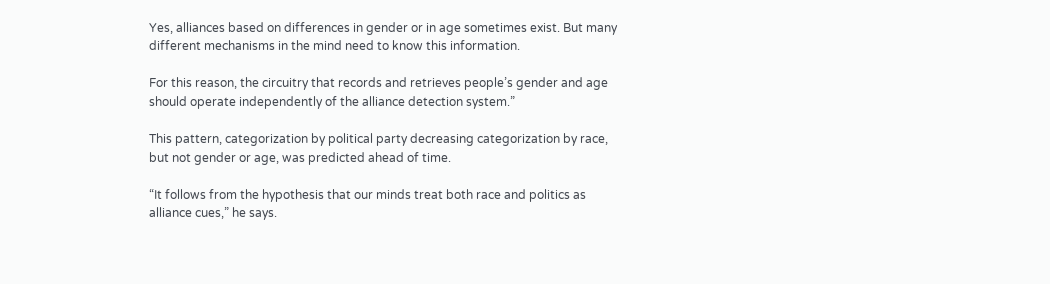Yes, alliances based on differences in gender or in age sometimes exist. But many different mechanisms in the mind need to know this information.

For this reason, the circuitry that records and retrieves people’s gender and age should operate independently of the alliance detection system.”

This pattern, categorization by political party decreasing categorization by race, but not gender or age, was predicted ahead of time.

“It follows from the hypothesis that our minds treat both race and politics as alliance cues,” he says.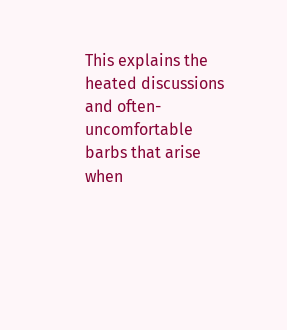This explains the heated discussions and often-uncomfortable barbs that arise when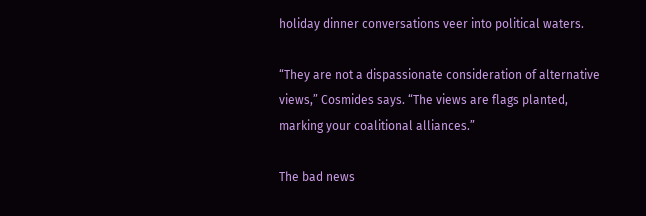holiday dinner conversations veer into political waters.

“They are not a dispassionate consideration of alternative views,” Cosmides says. “The views are flags planted, marking your coalitional alliances.”

The bad news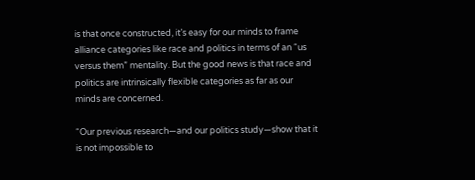is that once constructed, it’s easy for our minds to frame alliance categories like race and politics in terms of an “us versus them” mentality. But the good news is that race and politics are intrinsically flexible categories as far as our minds are concerned.

“Our previous research—and our politics study—show that it is not impossible to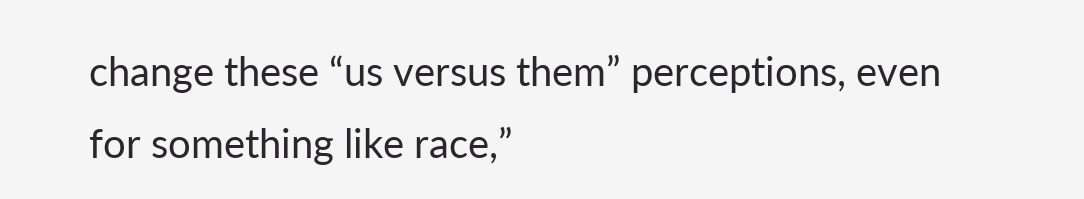change these “us versus them” perceptions, even for something like race,”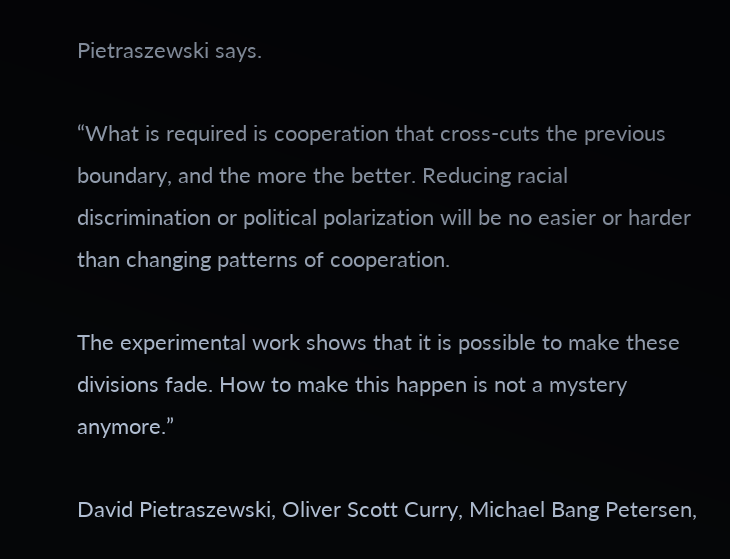Pietraszewski says.

“What is required is cooperation that cross-cuts the previous boundary, and the more the better. Reducing racial discrimination or political polarization will be no easier or harder than changing patterns of cooperation.

The experimental work shows that it is possible to make these divisions fade. How to make this happen is not a mystery anymore.”

David Pietraszewski, Oliver Scott Curry, Michael Bang Petersen,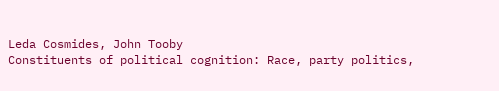Leda Cosmides, John Tooby
Constituents of political cognition: Race, party politics,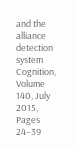and the alliance detection system
Cognition, Volume 140, July 2015, Pages 24–39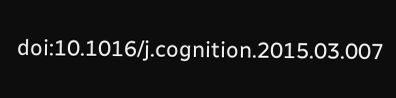doi:10.1016/j.cognition.2015.03.007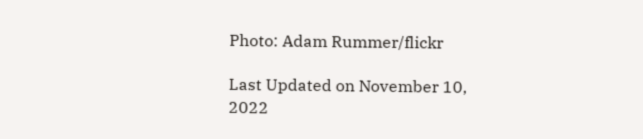Photo: Adam Rummer/flickr

Last Updated on November 10, 2022